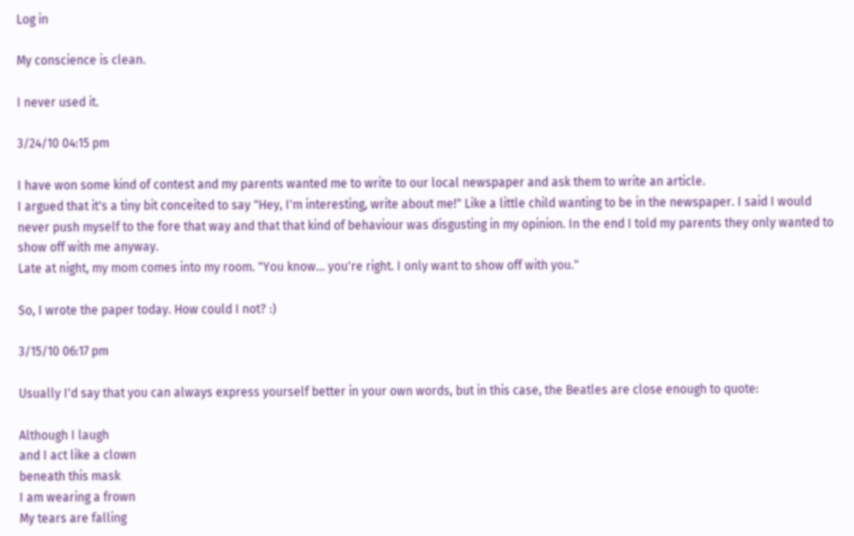Log in

My conscience is clean.

I never used it.

3/24/10 04:15 pm

I have won some kind of contest and my parents wanted me to write to our local newspaper and ask them to write an article.
I argued that it's a tiny bit conceited to say "Hey, I'm interesting, write about me!" Like a little child wanting to be in the newspaper. I said I would never push myself to the fore that way and that that kind of behaviour was disgusting in my opinion. In the end I told my parents they only wanted to show off with me anyway.
Late at night, my mom comes into my room. "You know... you're right. I only want to show off with you."

So, I wrote the paper today. How could I not? :)

3/15/10 06:17 pm

Usually I'd say that you can always express yourself better in your own words, but in this case, the Beatles are close enough to quote:

Although I laugh
and I act like a clown
beneath this mask
I am wearing a frown
My tears are falling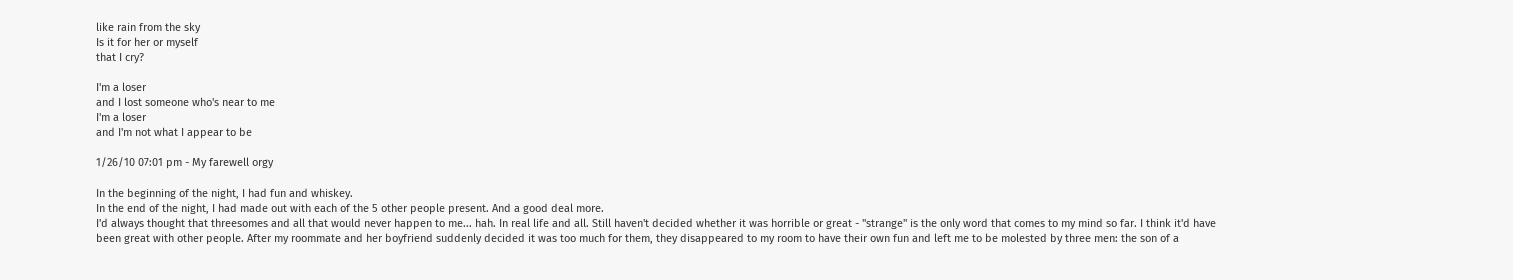like rain from the sky
Is it for her or myself
that I cry?

I'm a loser
and I lost someone who's near to me
I'm a loser
and I'm not what I appear to be

1/26/10 07:01 pm - My farewell orgy

In the beginning of the night, I had fun and whiskey.
In the end of the night, I had made out with each of the 5 other people present. And a good deal more.
I'd always thought that threesomes and all that would never happen to me... hah. In real life and all. Still haven't decided whether it was horrible or great - "strange" is the only word that comes to my mind so far. I think it'd have been great with other people. After my roommate and her boyfriend suddenly decided it was too much for them, they disappeared to my room to have their own fun and left me to be molested by three men: the son of a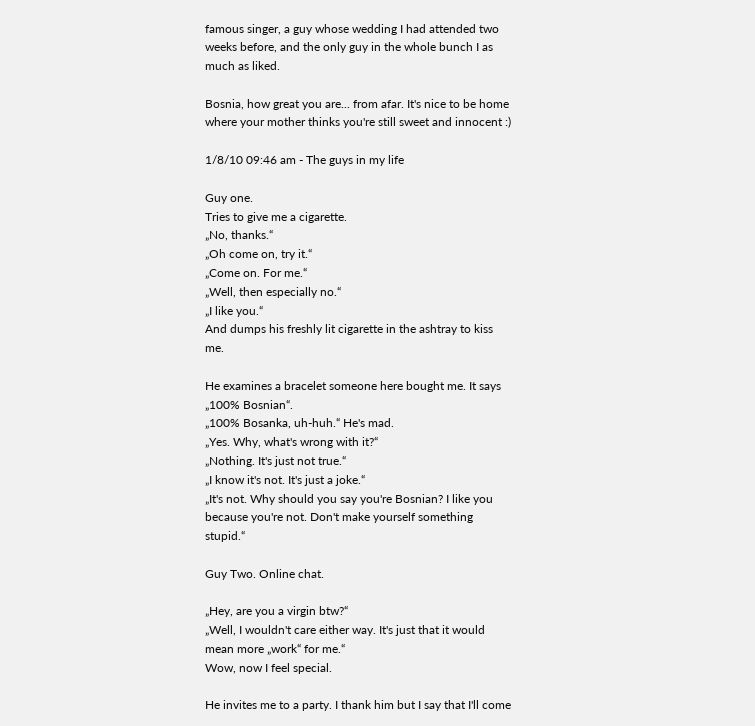famous singer, a guy whose wedding I had attended two weeks before, and the only guy in the whole bunch I as much as liked.

Bosnia, how great you are... from afar. It's nice to be home where your mother thinks you're still sweet and innocent :)

1/8/10 09:46 am - The guys in my life

Guy one.
Tries to give me a cigarette.
„No, thanks.“
„Oh come on, try it.“
„Come on. For me.“
„Well, then especially no.“
„I like you.“
And dumps his freshly lit cigarette in the ashtray to kiss me.

He examines a bracelet someone here bought me. It says „100% Bosnian“.
„100% Bosanka, uh-huh.“ He's mad.
„Yes. Why, what's wrong with it?“
„Nothing. It's just not true.“
„I know it's not. It's just a joke.“
„It's not. Why should you say you're Bosnian? I like you because you're not. Don't make yourself something stupid.“

Guy Two. Online chat.

„Hey, are you a virgin btw?“
„Well, I wouldn't care either way. It's just that it would mean more „work“ for me.“
Wow, now I feel special.

He invites me to a party. I thank him but I say that I'll come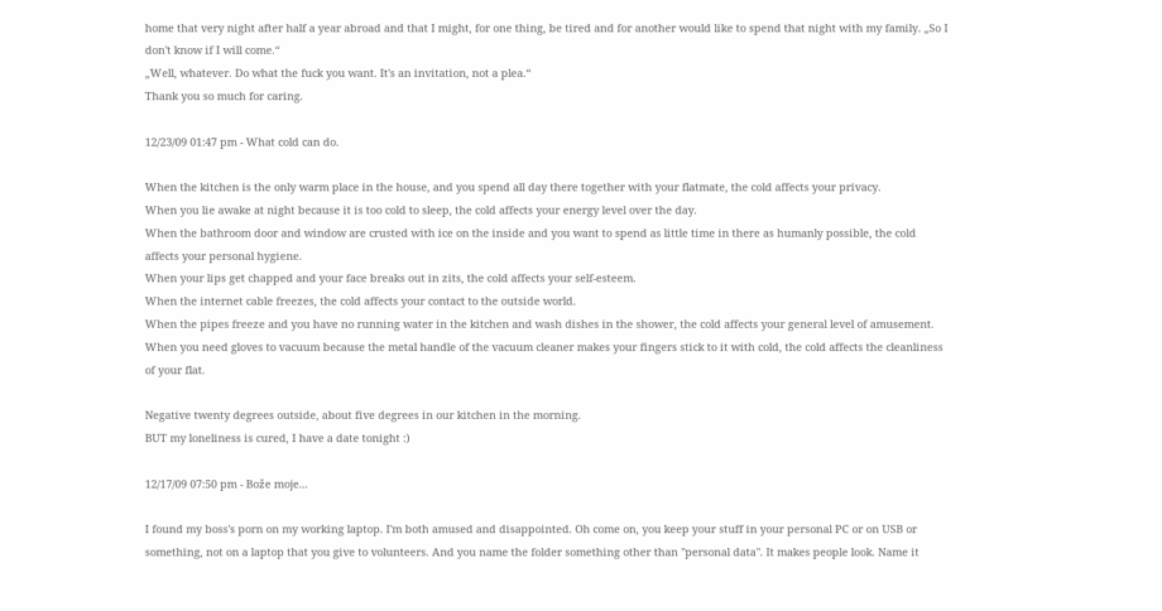home that very night after half a year abroad and that I might, for one thing, be tired and for another would like to spend that night with my family. „So I don't know if I will come.“
„Well, whatever. Do what the fuck you want. It's an invitation, not a plea.“
Thank you so much for caring.

12/23/09 01:47 pm - What cold can do.

When the kitchen is the only warm place in the house, and you spend all day there together with your flatmate, the cold affects your privacy.
When you lie awake at night because it is too cold to sleep, the cold affects your energy level over the day.
When the bathroom door and window are crusted with ice on the inside and you want to spend as little time in there as humanly possible, the cold affects your personal hygiene.
When your lips get chapped and your face breaks out in zits, the cold affects your self-esteem.
When the internet cable freezes, the cold affects your contact to the outside world.
When the pipes freeze and you have no running water in the kitchen and wash dishes in the shower, the cold affects your general level of amusement.
When you need gloves to vacuum because the metal handle of the vacuum cleaner makes your fingers stick to it with cold, the cold affects the cleanliness of your flat.

Negative twenty degrees outside, about five degrees in our kitchen in the morning.
BUT my loneliness is cured, I have a date tonight :)

12/17/09 07:50 pm - Bože moje...

I found my boss's porn on my working laptop. I'm both amused and disappointed. Oh come on, you keep your stuff in your personal PC or on USB or something, not on a laptop that you give to volunteers. And you name the folder something other than "personal data". It makes people look. Name it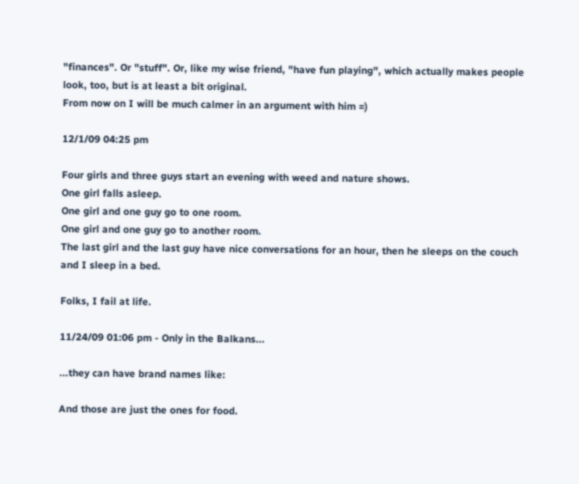"finances". Or "stuff". Or, like my wise friend, "have fun playing", which actually makes people look, too, but is at least a bit original.
From now on I will be much calmer in an argument with him =)

12/1/09 04:25 pm

Four girls and three guys start an evening with weed and nature shows.
One girl falls asleep.
One girl and one guy go to one room.
One girl and one guy go to another room.
The last girl and the last guy have nice conversations for an hour, then he sleeps on the couch and I sleep in a bed.

Folks, I fail at life.

11/24/09 01:06 pm - Only in the Balkans...

...they can have brand names like:

And those are just the ones for food.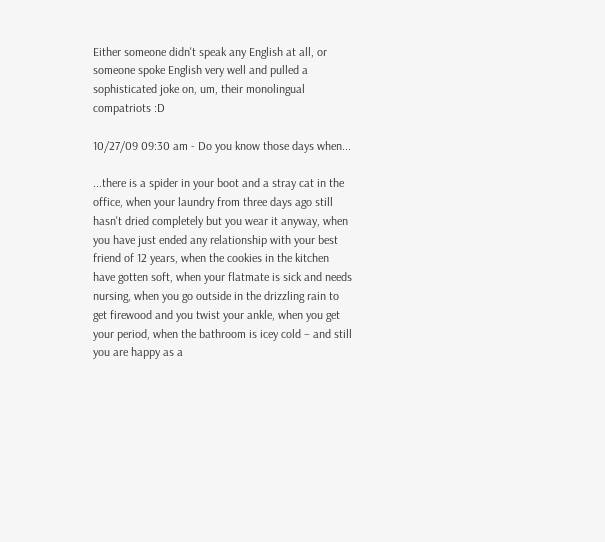Either someone didn't speak any English at all, or someone spoke English very well and pulled a sophisticated joke on, um, their monolingual compatriots :D

10/27/09 09:30 am - Do you know those days when...

...there is a spider in your boot and a stray cat in the office, when your laundry from three days ago still hasn't dried completely but you wear it anyway, when you have just ended any relationship with your best friend of 12 years, when the cookies in the kitchen have gotten soft, when your flatmate is sick and needs nursing, when you go outside in the drizzling rain to get firewood and you twist your ankle, when you get your period, when the bathroom is icey cold – and still you are happy as a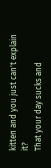kitten and you just can't explain it?
That your day sucks and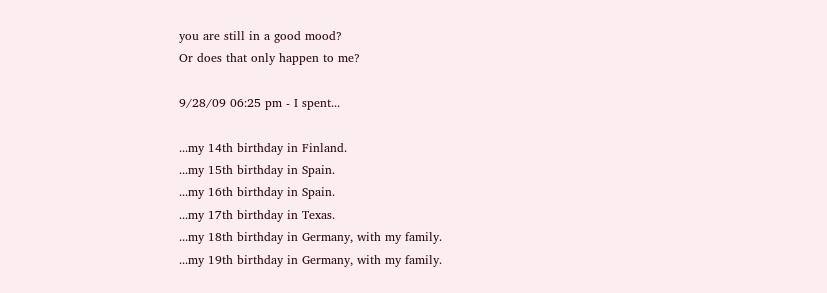you are still in a good mood?
Or does that only happen to me?

9/28/09 06:25 pm - I spent...

...my 14th birthday in Finland.
...my 15th birthday in Spain.
...my 16th birthday in Spain.
...my 17th birthday in Texas.
...my 18th birthday in Germany, with my family.
...my 19th birthday in Germany, with my family.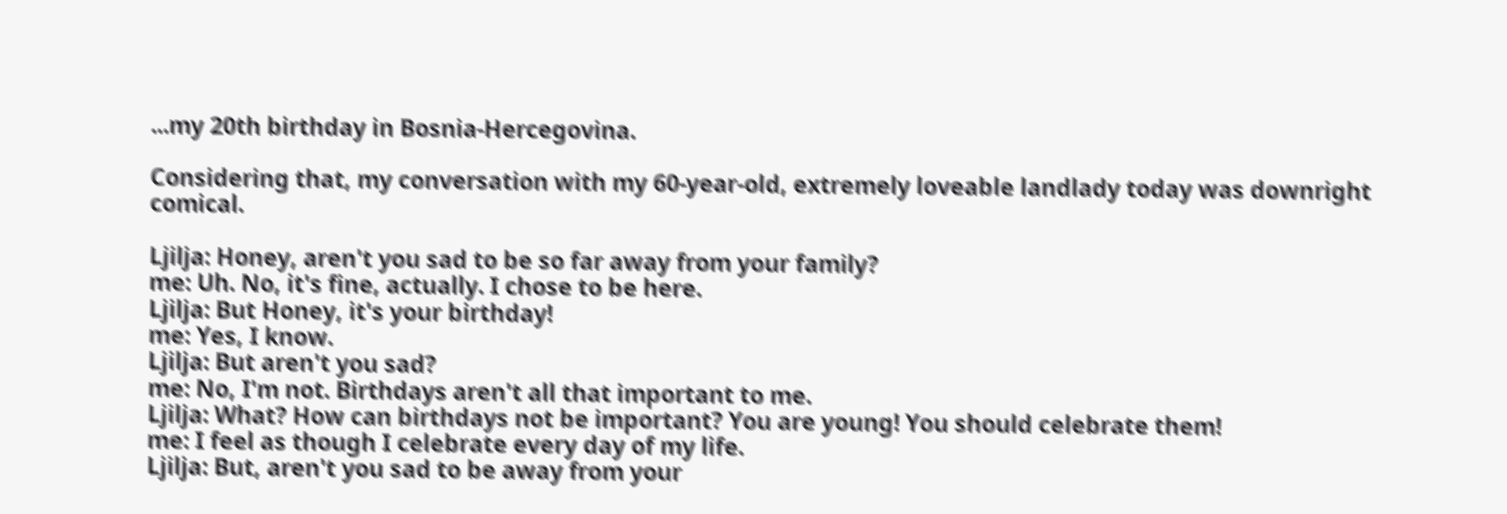...my 20th birthday in Bosnia-Hercegovina.

Considering that, my conversation with my 60-year-old, extremely loveable landlady today was downright comical.

Ljilja: Honey, aren't you sad to be so far away from your family?
me: Uh. No, it's fine, actually. I chose to be here.
Ljilja: But Honey, it's your birthday!
me: Yes, I know.
Ljilja: But aren't you sad?
me: No, I'm not. Birthdays aren't all that important to me.
Ljilja: What? How can birthdays not be important? You are young! You should celebrate them!
me: I feel as though I celebrate every day of my life.
Ljilja: But, aren't you sad to be away from your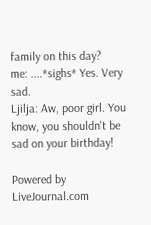family on this day?
me: ....*sighs* Yes. Very sad.
Ljilja: Aw, poor girl. You know, you shouldn't be sad on your birthday!

Powered by LiveJournal.com